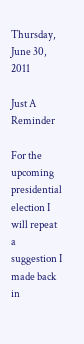Thursday, June 30, 2011

Just A Reminder

For the upcoming presidential election I will repeat a suggestion I made back in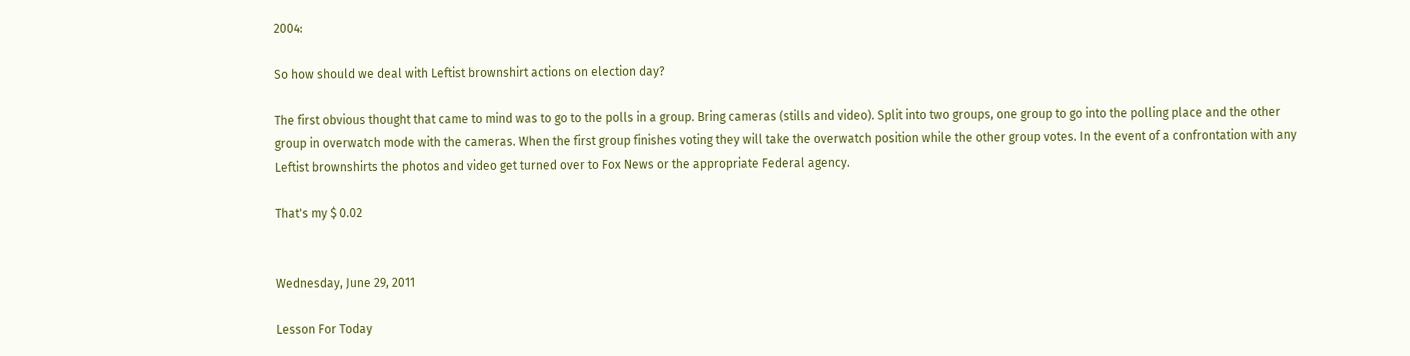2004:

So how should we deal with Leftist brownshirt actions on election day?

The first obvious thought that came to mind was to go to the polls in a group. Bring cameras (stills and video). Split into two groups, one group to go into the polling place and the other group in overwatch mode with the cameras. When the first group finishes voting they will take the overwatch position while the other group votes. In the event of a confrontation with any Leftist brownshirts the photos and video get turned over to Fox News or the appropriate Federal agency.

That's my $ 0.02


Wednesday, June 29, 2011

Lesson For Today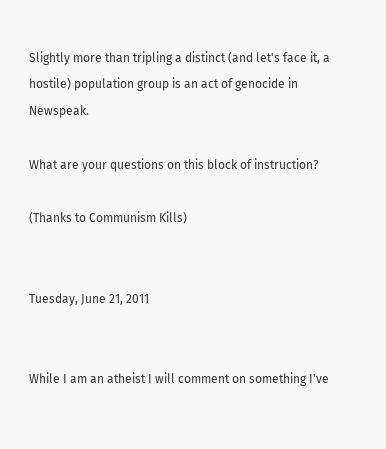Slightly more than tripling a distinct (and let's face it, a hostile) population group is an act of genocide in Newspeak.

What are your questions on this block of instruction?

(Thanks to Communism Kills)


Tuesday, June 21, 2011


While I am an atheist I will comment on something I've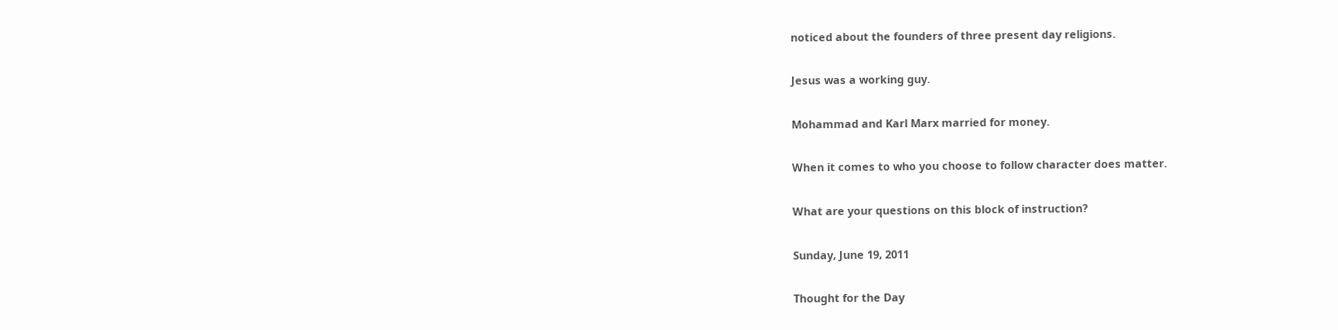noticed about the founders of three present day religions.

Jesus was a working guy.

Mohammad and Karl Marx married for money.

When it comes to who you choose to follow character does matter.

What are your questions on this block of instruction?

Sunday, June 19, 2011

Thought for the Day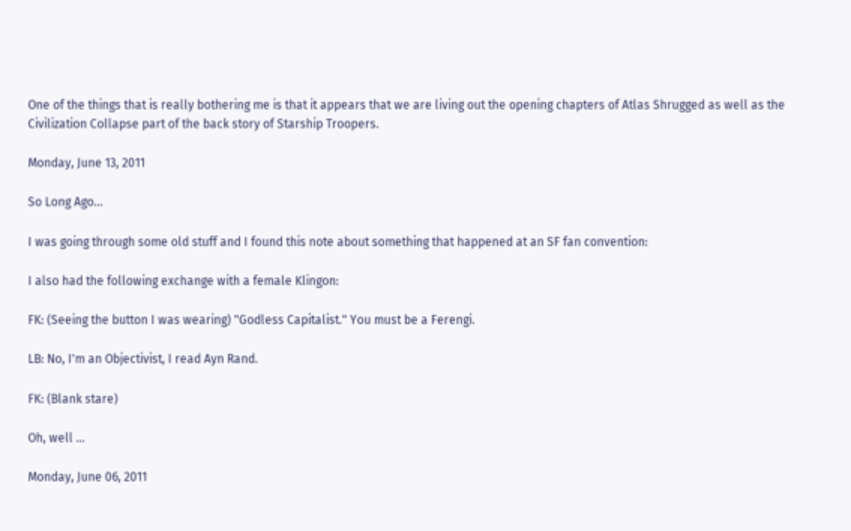One of the things that is really bothering me is that it appears that we are living out the opening chapters of Atlas Shrugged as well as the Civilization Collapse part of the back story of Starship Troopers.

Monday, June 13, 2011

So Long Ago...

I was going through some old stuff and I found this note about something that happened at an SF fan convention:

I also had the following exchange with a female Klingon:

FK: (Seeing the button I was wearing) "Godless Capitalist." You must be a Ferengi.

LB: No, I'm an Objectivist, I read Ayn Rand.

FK: (Blank stare)

Oh, well ...

Monday, June 06, 2011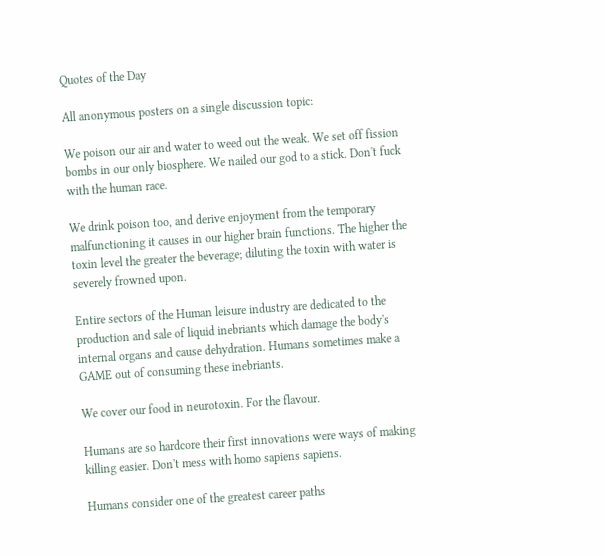Quotes of the Day

All anonymous posters on a single discussion topic:

We poison our air and water to weed out the weak. We set off fission bombs in our only biosphere. We nailed our god to a stick. Don't fuck with the human race.

We drink poison too, and derive enjoyment from the temporary malfunctioning it causes in our higher brain functions. The higher the toxin level the greater the beverage; diluting the toxin with water is severely frowned upon.

Entire sectors of the Human leisure industry are dedicated to the production and sale of liquid inebriants which damage the body's internal organs and cause dehydration. Humans sometimes make a GAME out of consuming these inebriants.

We cover our food in neurotoxin. For the flavour.

Humans are so hardcore their first innovations were ways of making killing easier. Don't mess with homo sapiens sapiens.

Humans consider one of the greatest career paths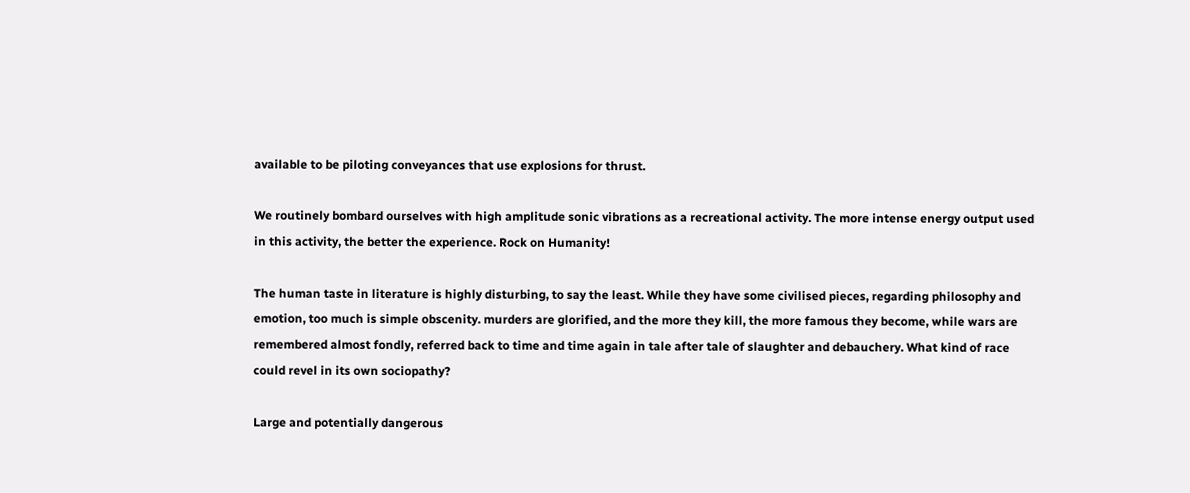available to be piloting conveyances that use explosions for thrust.

We routinely bombard ourselves with high amplitude sonic vibrations as a recreational activity. The more intense energy output used in this activity, the better the experience. Rock on Humanity!

The human taste in literature is highly disturbing, to say the least. While they have some civilised pieces, regarding philosophy and emotion, too much is simple obscenity. murders are glorified, and the more they kill, the more famous they become, while wars are remembered almost fondly, referred back to time and time again in tale after tale of slaughter and debauchery. What kind of race could revel in its own sociopathy?

Large and potentially dangerous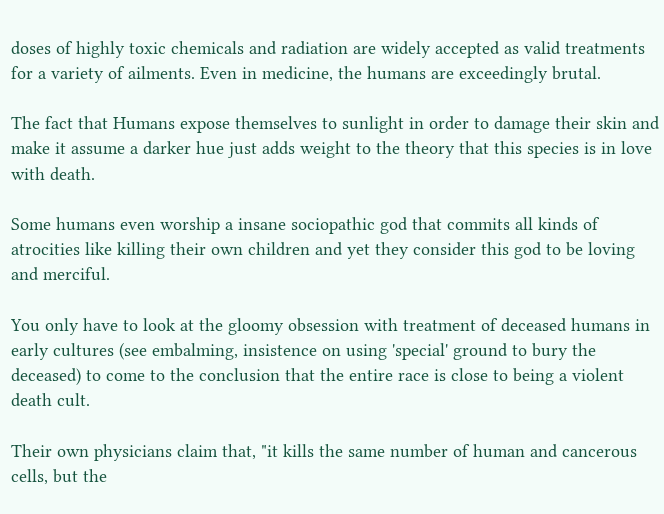doses of highly toxic chemicals and radiation are widely accepted as valid treatments for a variety of ailments. Even in medicine, the humans are exceedingly brutal.

The fact that Humans expose themselves to sunlight in order to damage their skin and make it assume a darker hue just adds weight to the theory that this species is in love with death.

Some humans even worship a insane sociopathic god that commits all kinds of atrocities like killing their own children and yet they consider this god to be loving and merciful.

You only have to look at the gloomy obsession with treatment of deceased humans in early cultures (see embalming, insistence on using 'special' ground to bury the deceased) to come to the conclusion that the entire race is close to being a violent death cult.

Their own physicians claim that, "it kills the same number of human and cancerous cells, but the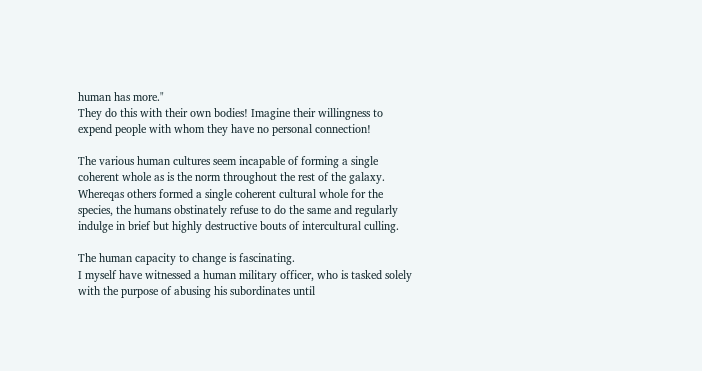human has more."
They do this with their own bodies! Imagine their willingness to expend people with whom they have no personal connection!

The various human cultures seem incapable of forming a single coherent whole as is the norm throughout the rest of the galaxy. Whereqas others formed a single coherent cultural whole for the species, the humans obstinately refuse to do the same and regularly indulge in brief but highly destructive bouts of intercultural culling.

The human capacity to change is fascinating.
I myself have witnessed a human military officer, who is tasked solely with the purpose of abusing his subordinates until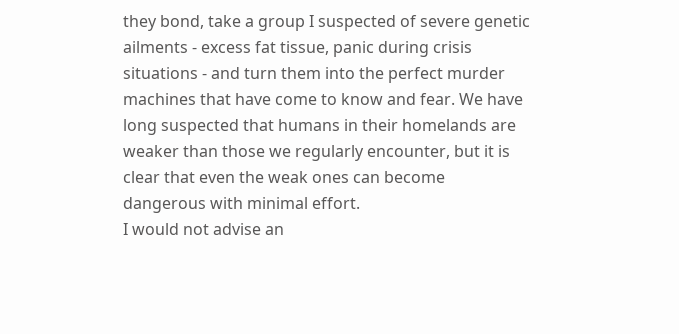they bond, take a group I suspected of severe genetic ailments - excess fat tissue, panic during crisis situations - and turn them into the perfect murder machines that have come to know and fear. We have long suspected that humans in their homelands are weaker than those we regularly encounter, but it is clear that even the weak ones can become dangerous with minimal effort.
I would not advise an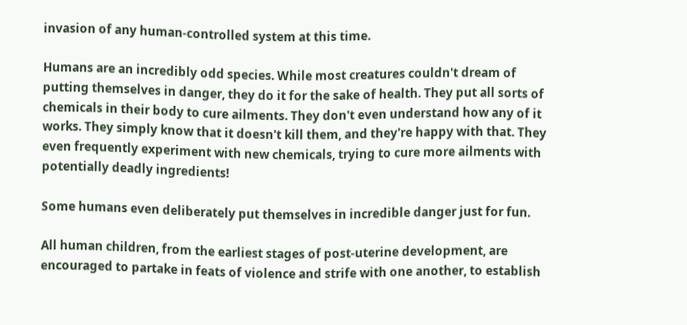invasion of any human-controlled system at this time.

Humans are an incredibly odd species. While most creatures couldn't dream of putting themselves in danger, they do it for the sake of health. They put all sorts of chemicals in their body to cure ailments. They don't even understand how any of it works. They simply know that it doesn't kill them, and they're happy with that. They even frequently experiment with new chemicals, trying to cure more ailments with potentially deadly ingredients!

Some humans even deliberately put themselves in incredible danger just for fun.

All human children, from the earliest stages of post-uterine development, are encouraged to partake in feats of violence and strife with one another, to establish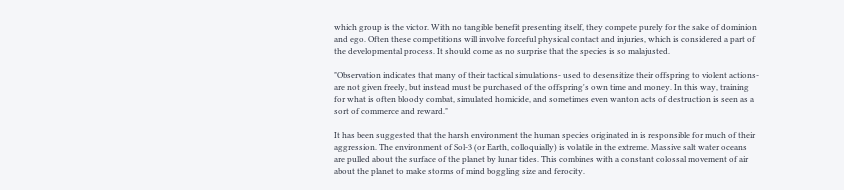which group is the victor. With no tangible benefit presenting itself, they compete purely for the sake of dominion and ego. Often these competitions will involve forceful physical contact and injuries, which is considered a part of the developmental process. It should come as no surprise that the species is so malajusted.

"Observation indicates that many of their tactical simulations- used to desensitize their offspring to violent actions- are not given freely, but instead must be purchased of the offspring's own time and money. In this way, training for what is often bloody combat, simulated homicide, and sometimes even wanton acts of destruction is seen as a sort of commerce and reward."

It has been suggested that the harsh environment the human species originated in is responsible for much of their aggression. The environment of Sol-3 (or Earth, colloquially) is volatile in the extreme. Massive salt water oceans are pulled about the surface of the planet by lunar tides. This combines with a constant colossal movement of air about the planet to make storms of mind boggling size and ferocity.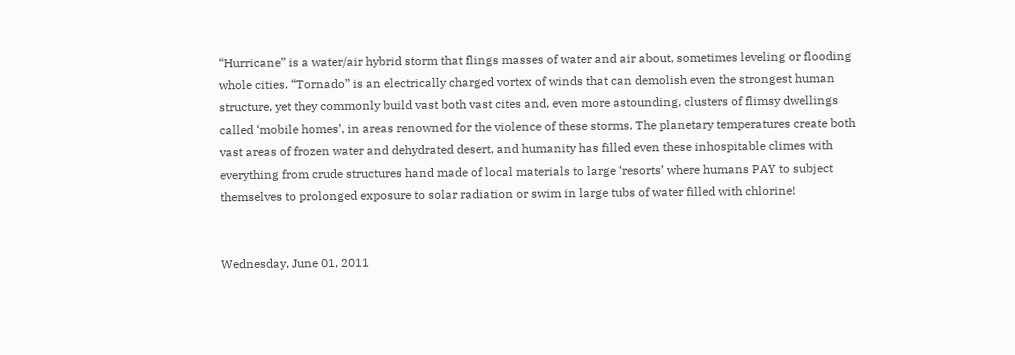“Hurricane” is a water/air hybrid storm that flings masses of water and air about, sometimes leveling or flooding whole cities. “Tornado” is an electrically charged vortex of winds that can demolish even the strongest human structure, yet they commonly build vast both vast cites and, even more astounding, clusters of flimsy dwellings called ‘mobile homes’, in areas renowned for the violence of these storms. The planetary temperatures create both vast areas of frozen water and dehydrated desert, and humanity has filled even these inhospitable climes with everything from crude structures hand made of local materials to large ‘resorts’ where humans PAY to subject themselves to prolonged exposure to solar radiation or swim in large tubs of water filled with chlorine!


Wednesday, June 01, 2011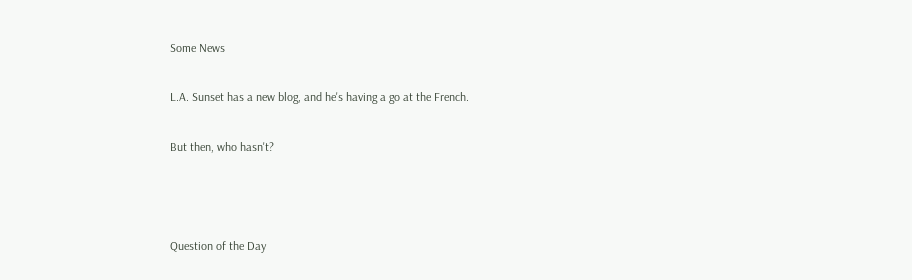Some News

L.A. Sunset has a new blog, and he's having a go at the French.

But then, who hasn't?



Question of the Day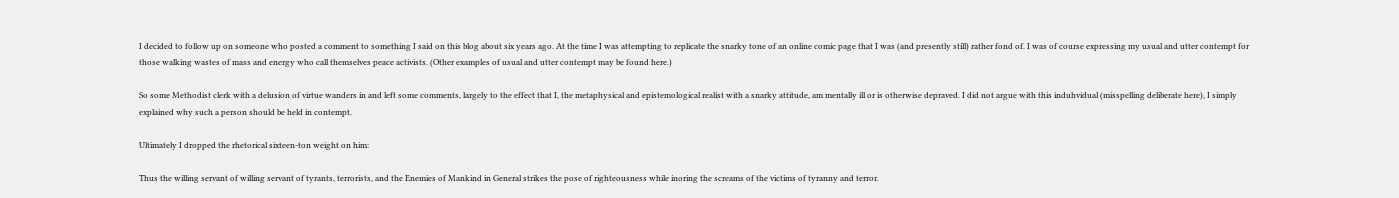I decided to follow up on someone who posted a comment to something I said on this blog about six years ago. At the time I was attempting to replicate the snarky tone of an online comic page that I was (and presently still) rather fond of. I was of course expressing my usual and utter contempt for those walking wastes of mass and energy who call themselves peace activists. (Other examples of usual and utter contempt may be found here.)

So some Methodist clerk with a delusion of virtue wanders in and left some comments, largely to the effect that I, the metaphysical and epistemological realist with a snarky attitude, am mentally ill or is otherwise depraved. I did not argue with this induhvidual (misspelling deliberate here), I simply explained why such a person should be held in contempt.

Ultimately I dropped the rhetorical sixteen-ton weight on him:

Thus the willing servant of willing servant of tyrants, terrorists, and the Enemies of Mankind in General strikes the pose of righteousness while inoring the screams of the victims of tyranny and terror.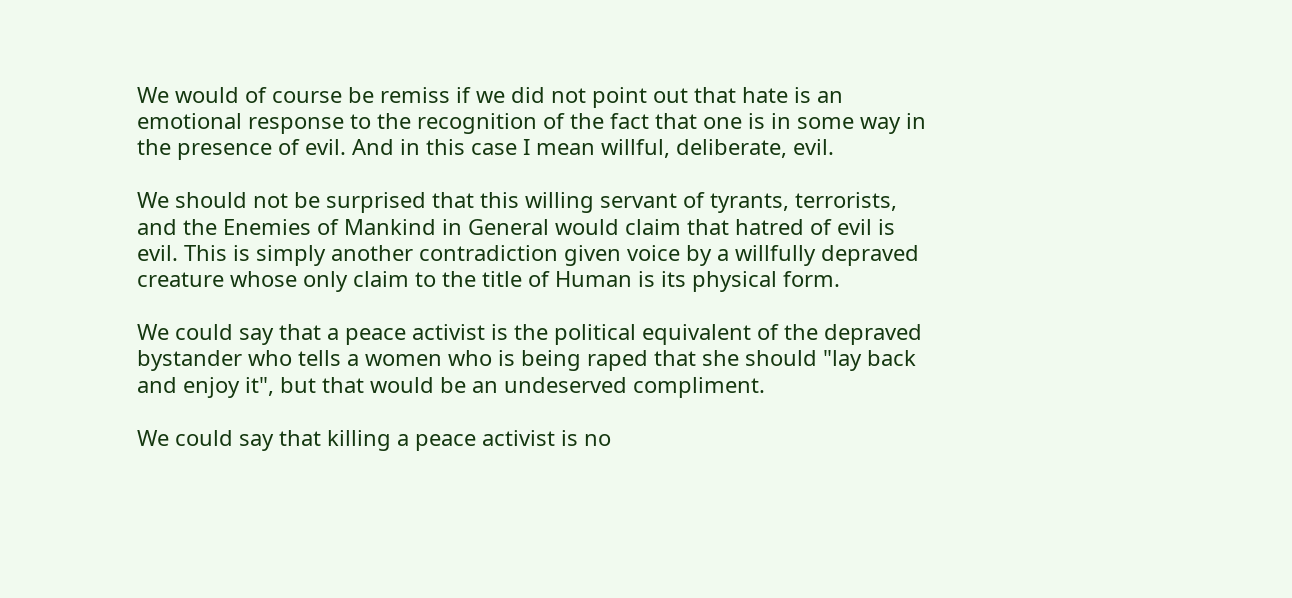We would of course be remiss if we did not point out that hate is an emotional response to the recognition of the fact that one is in some way in the presence of evil. And in this case I mean willful, deliberate, evil.

We should not be surprised that this willing servant of tyrants, terrorists, and the Enemies of Mankind in General would claim that hatred of evil is evil. This is simply another contradiction given voice by a willfully depraved creature whose only claim to the title of Human is its physical form.

We could say that a peace activist is the political equivalent of the depraved bystander who tells a women who is being raped that she should "lay back and enjoy it", but that would be an undeserved compliment.

We could say that killing a peace activist is no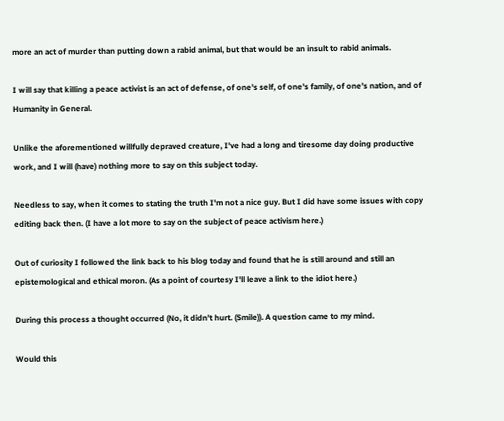more an act of murder than putting down a rabid animal, but that would be an insult to rabid animals.

I will say that killing a peace activist is an act of defense, of one's self, of one's family, of one's nation, and of Humanity in General.

Unlike the aforementioned willfully depraved creature, I've had a long and tiresome day doing productive work, and I will (have) nothing more to say on this subject today.

Needless to say, when it comes to stating the truth I'm not a nice guy. But I did have some issues with copy editing back then. (I have a lot more to say on the subject of peace activism here.)

Out of curiosity I followed the link back to his blog today and found that he is still around and still an epistemological and ethical moron. (As a point of courtesy I'll leave a link to the idiot here.)

During this process a thought occurred (No, it didn't hurt. (Smile)). A question came to my mind.

Would this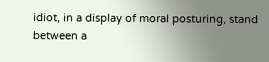idiot, in a display of moral posturing, stand between a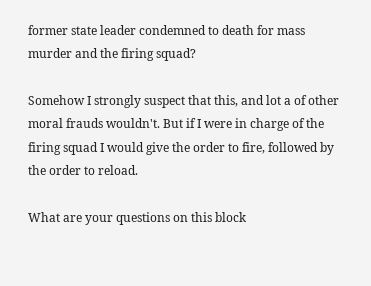former state leader condemned to death for mass murder and the firing squad?

Somehow I strongly suspect that this, and lot a of other moral frauds wouldn't. But if I were in charge of the firing squad I would give the order to fire, followed by the order to reload.

What are your questions on this block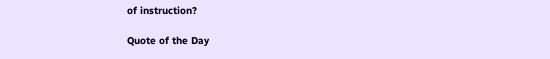of instruction?

Quote of the Day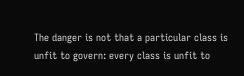The danger is not that a particular class is unfit to govern: every class is unfit to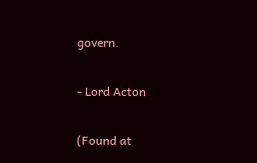govern.

- Lord Acton

(Found at